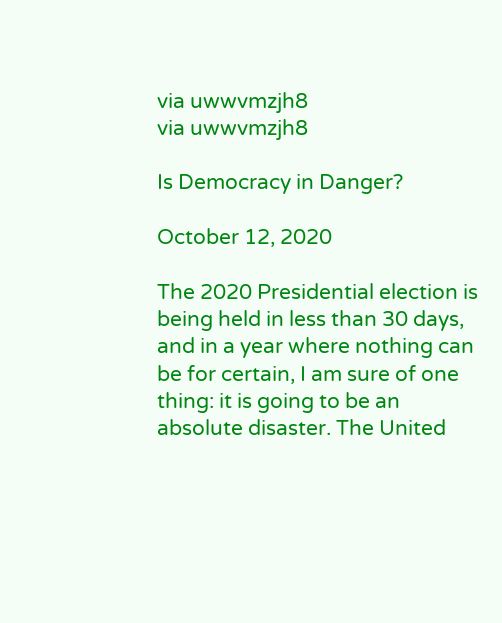via uwwvmzjh8
via uwwvmzjh8

Is Democracy in Danger?

October 12, 2020

The 2020 Presidential election is being held in less than 30 days, and in a year where nothing can be for certain, I am sure of one thing: it is going to be an absolute disaster. The United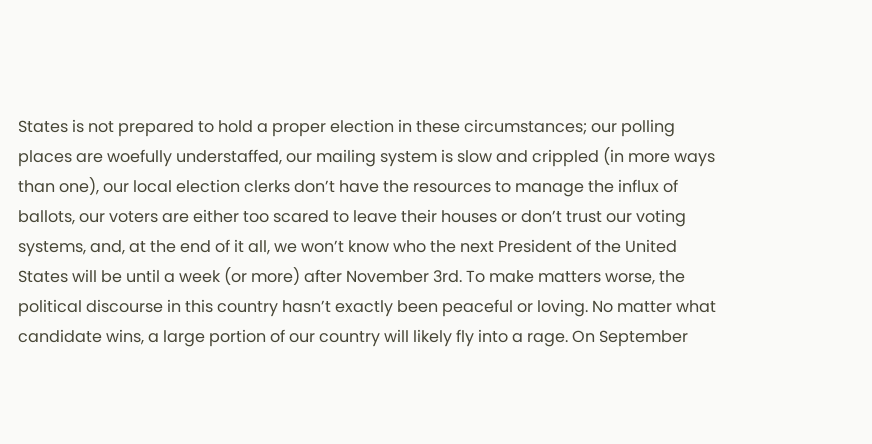States is not prepared to hold a proper election in these circumstances; our polling places are woefully understaffed, our mailing system is slow and crippled (in more ways than one), our local election clerks don’t have the resources to manage the influx of ballots, our voters are either too scared to leave their houses or don’t trust our voting systems, and, at the end of it all, we won’t know who the next President of the United States will be until a week (or more) after November 3rd. To make matters worse, the political discourse in this country hasn’t exactly been peaceful or loving. No matter what candidate wins, a large portion of our country will likely fly into a rage. On September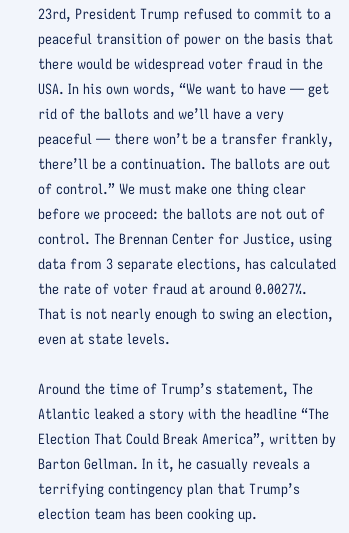23rd, President Trump refused to commit to a peaceful transition of power on the basis that there would be widespread voter fraud in the USA. In his own words, “We want to have — get rid of the ballots and we’ll have a very peaceful — there won’t be a transfer frankly, there’ll be a continuation. The ballots are out of control.” We must make one thing clear before we proceed: the ballots are not out of control. The Brennan Center for Justice, using data from 3 separate elections, has calculated the rate of voter fraud at around 0.0027%. That is not nearly enough to swing an election, even at state levels.

Around the time of Trump’s statement, The Atlantic leaked a story with the headline “The Election That Could Break America”, written by Barton Gellman. In it, he casually reveals a terrifying contingency plan that Trump’s election team has been cooking up.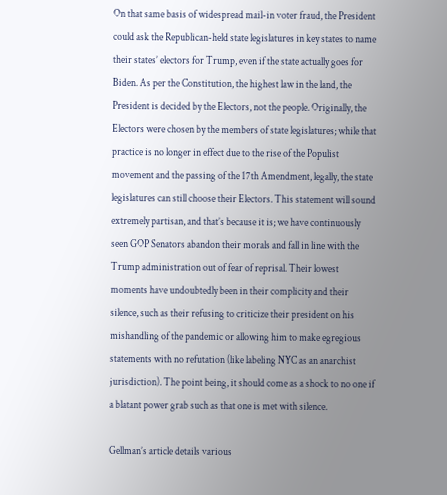On that same basis of widespread mail-in voter fraud, the President could ask the Republican-held state legislatures in key states to name their states’ electors for Trump, even if the state actually goes for Biden. As per the Constitution, the highest law in the land, the President is decided by the Electors, not the people. Originally, the Electors were chosen by the members of state legislatures; while that practice is no longer in effect due to the rise of the Populist movement and the passing of the 17th Amendment, legally, the state legislatures can still choose their Electors. This statement will sound extremely partisan, and that’s because it is; we have continuously seen GOP Senators abandon their morals and fall in line with the Trump administration out of fear of reprisal. Their lowest moments have undoubtedly been in their complicity and their silence, such as their refusing to criticize their president on his mishandling of the pandemic or allowing him to make egregious statements with no refutation (like labeling NYC as an anarchist jurisdiction). The point being, it should come as a shock to no one if a blatant power grab such as that one is met with silence.

Gellman’s article details various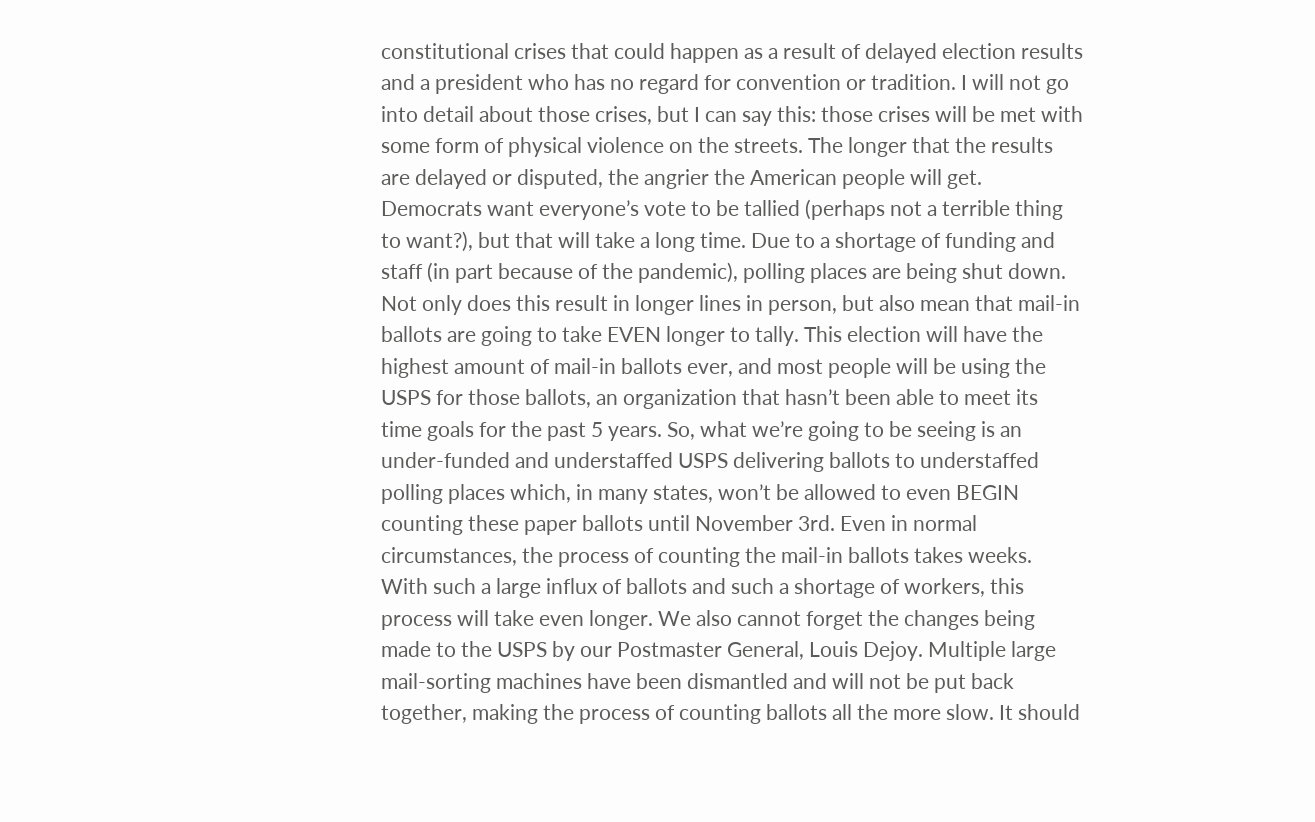constitutional crises that could happen as a result of delayed election results and a president who has no regard for convention or tradition. I will not go into detail about those crises, but I can say this: those crises will be met with some form of physical violence on the streets. The longer that the results are delayed or disputed, the angrier the American people will get. Democrats want everyone’s vote to be tallied (perhaps not a terrible thing to want?), but that will take a long time. Due to a shortage of funding and staff (in part because of the pandemic), polling places are being shut down. Not only does this result in longer lines in person, but also mean that mail-in ballots are going to take EVEN longer to tally. This election will have the highest amount of mail-in ballots ever, and most people will be using the USPS for those ballots, an organization that hasn’t been able to meet its time goals for the past 5 years. So, what we’re going to be seeing is an under-funded and understaffed USPS delivering ballots to understaffed polling places which, in many states, won’t be allowed to even BEGIN counting these paper ballots until November 3rd. Even in normal circumstances, the process of counting the mail-in ballots takes weeks. With such a large influx of ballots and such a shortage of workers, this process will take even longer. We also cannot forget the changes being made to the USPS by our Postmaster General, Louis Dejoy. Multiple large mail-sorting machines have been dismantled and will not be put back together, making the process of counting ballots all the more slow. It should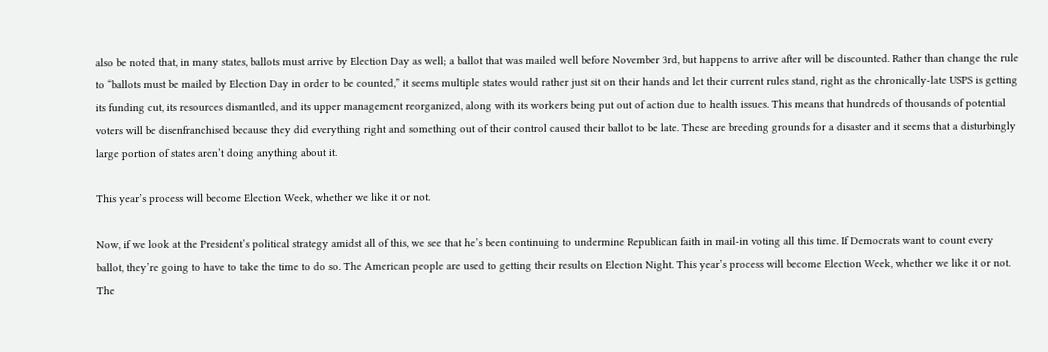also be noted that, in many states, ballots must arrive by Election Day as well; a ballot that was mailed well before November 3rd, but happens to arrive after will be discounted. Rather than change the rule to “ballots must be mailed by Election Day in order to be counted,” it seems multiple states would rather just sit on their hands and let their current rules stand, right as the chronically-late USPS is getting its funding cut, its resources dismantled, and its upper management reorganized, along with its workers being put out of action due to health issues. This means that hundreds of thousands of potential voters will be disenfranchised because they did everything right and something out of their control caused their ballot to be late. These are breeding grounds for a disaster and it seems that a disturbingly large portion of states aren’t doing anything about it.

This year’s process will become Election Week, whether we like it or not.

Now, if we look at the President’s political strategy amidst all of this, we see that he’s been continuing to undermine Republican faith in mail-in voting all this time. If Democrats want to count every ballot, they’re going to have to take the time to do so. The American people are used to getting their results on Election Night. This year’s process will become Election Week, whether we like it or not. The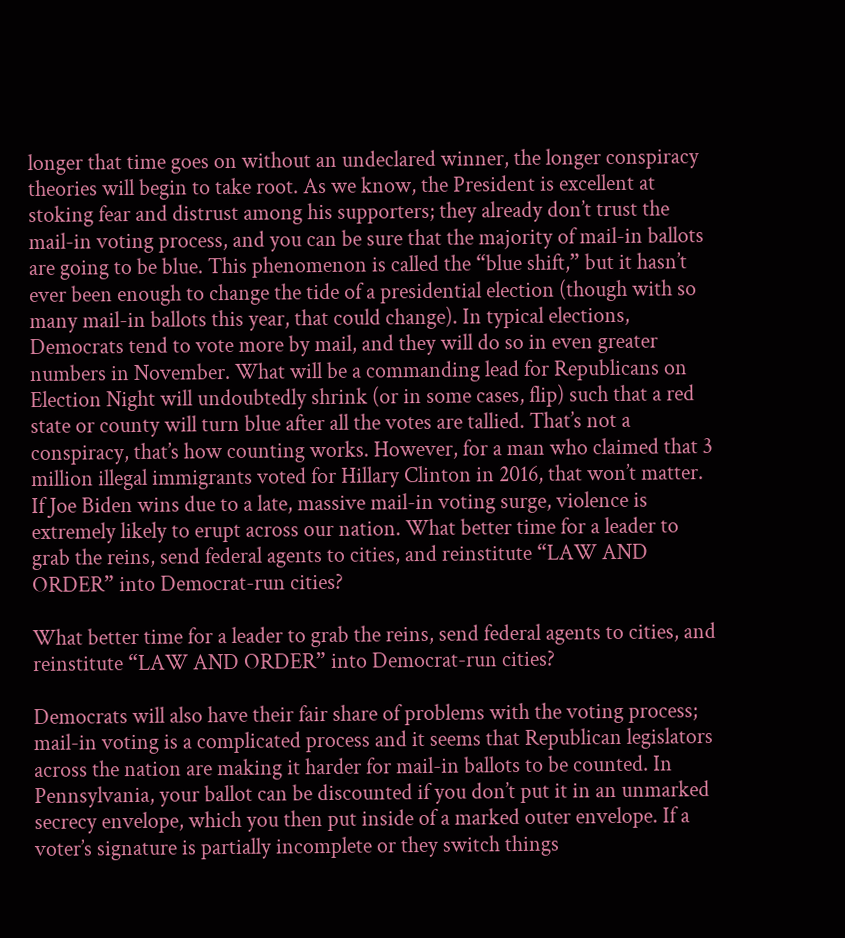longer that time goes on without an undeclared winner, the longer conspiracy theories will begin to take root. As we know, the President is excellent at stoking fear and distrust among his supporters; they already don’t trust the mail-in voting process, and you can be sure that the majority of mail-in ballots are going to be blue. This phenomenon is called the “blue shift,” but it hasn’t ever been enough to change the tide of a presidential election (though with so many mail-in ballots this year, that could change). In typical elections, Democrats tend to vote more by mail, and they will do so in even greater numbers in November. What will be a commanding lead for Republicans on Election Night will undoubtedly shrink (or in some cases, flip) such that a red state or county will turn blue after all the votes are tallied. That’s not a conspiracy, that’s how counting works. However, for a man who claimed that 3 million illegal immigrants voted for Hillary Clinton in 2016, that won’t matter. If Joe Biden wins due to a late, massive mail-in voting surge, violence is extremely likely to erupt across our nation. What better time for a leader to grab the reins, send federal agents to cities, and reinstitute “LAW AND ORDER” into Democrat-run cities?

What better time for a leader to grab the reins, send federal agents to cities, and reinstitute “LAW AND ORDER” into Democrat-run cities?

Democrats will also have their fair share of problems with the voting process; mail-in voting is a complicated process and it seems that Republican legislators across the nation are making it harder for mail-in ballots to be counted. In Pennsylvania, your ballot can be discounted if you don’t put it in an unmarked secrecy envelope, which you then put inside of a marked outer envelope. If a voter’s signature is partially incomplete or they switch things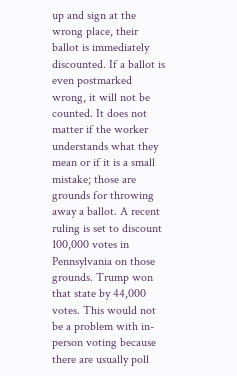up and sign at the wrong place, their ballot is immediately discounted. If a ballot is even postmarked wrong, it will not be counted. It does not matter if the worker understands what they mean or if it is a small mistake; those are grounds for throwing away a ballot. A recent ruling is set to discount 100,000 votes in Pennsylvania on those grounds. Trump won that state by 44,000 votes. This would not be a problem with in-person voting because there are usually poll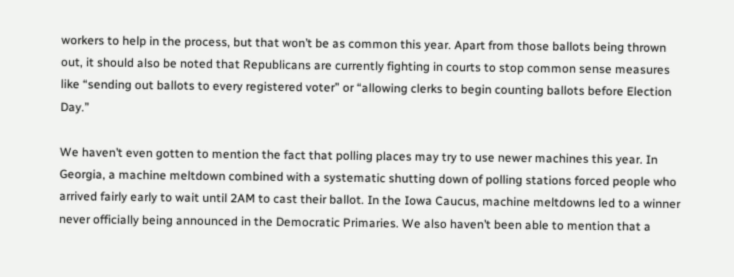workers to help in the process, but that won’t be as common this year. Apart from those ballots being thrown out, it should also be noted that Republicans are currently fighting in courts to stop common sense measures like “sending out ballots to every registered voter” or “allowing clerks to begin counting ballots before Election Day.”

We haven’t even gotten to mention the fact that polling places may try to use newer machines this year. In Georgia, a machine meltdown combined with a systematic shutting down of polling stations forced people who arrived fairly early to wait until 2AM to cast their ballot. In the Iowa Caucus, machine meltdowns led to a winner never officially being announced in the Democratic Primaries. We also haven’t been able to mention that a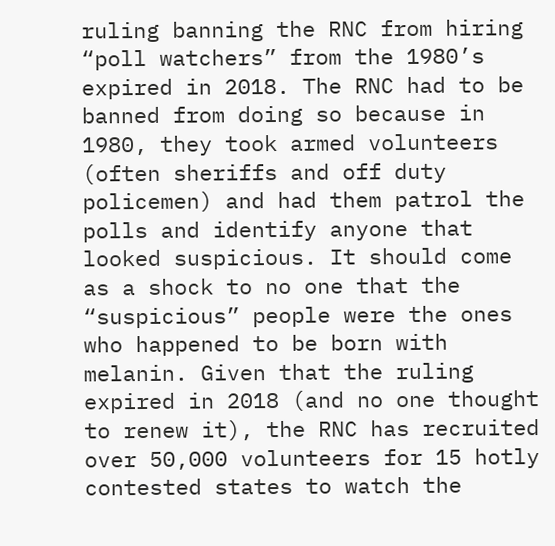ruling banning the RNC from hiring “poll watchers” from the 1980’s expired in 2018. The RNC had to be banned from doing so because in 1980, they took armed volunteers (often sheriffs and off duty policemen) and had them patrol the polls and identify anyone that looked suspicious. It should come as a shock to no one that the “suspicious” people were the ones who happened to be born with melanin. Given that the ruling expired in 2018 (and no one thought to renew it), the RNC has recruited over 50,000 volunteers for 15 hotly contested states to watch the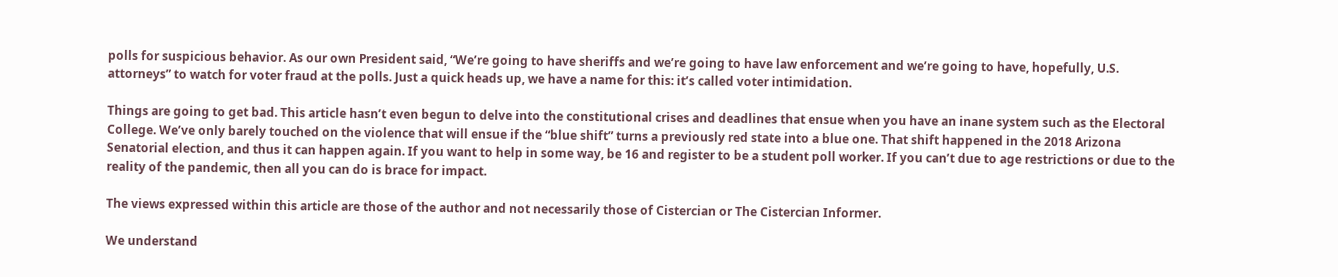polls for suspicious behavior. As our own President said, “We’re going to have sheriffs and we’re going to have law enforcement and we’re going to have, hopefully, U.S. attorneys” to watch for voter fraud at the polls. Just a quick heads up, we have a name for this: it’s called voter intimidation.

Things are going to get bad. This article hasn’t even begun to delve into the constitutional crises and deadlines that ensue when you have an inane system such as the Electoral College. We’ve only barely touched on the violence that will ensue if the “blue shift” turns a previously red state into a blue one. That shift happened in the 2018 Arizona Senatorial election, and thus it can happen again. If you want to help in some way, be 16 and register to be a student poll worker. If you can’t due to age restrictions or due to the reality of the pandemic, then all you can do is brace for impact.

The views expressed within this article are those of the author and not necessarily those of Cistercian or The Cistercian Informer.

We understand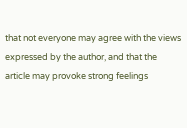that not everyone may agree with the views expressed by the author, and that the article may provoke strong feelings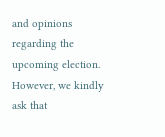and opinions regarding the upcoming election. However, we kindly ask that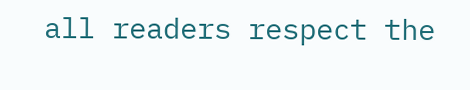all readers respect the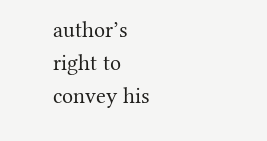author’s right to convey his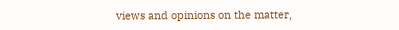views and opinions on the matter,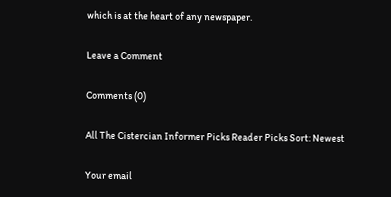which is at the heart of any newspaper.

Leave a Comment

Comments (0)

All The Cistercian Informer Picks Reader Picks Sort: Newest

Your email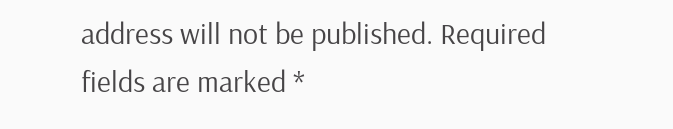address will not be published. Required fields are marked *